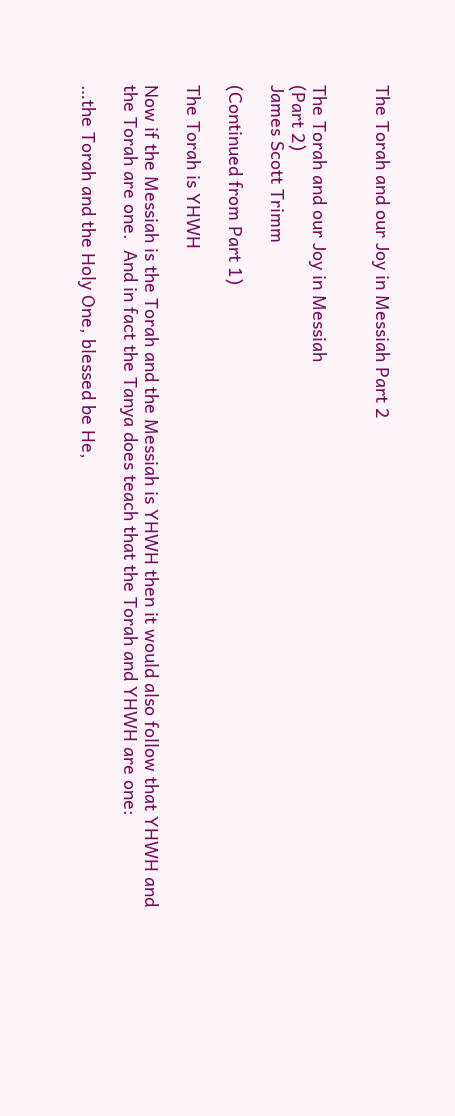The Torah and our Joy in Messiah Part 2


The Torah and our Joy in Messiah
(Part 2)
James Scott Trimm

(Continued from Part 1)

The Torah is YHWH

Now if the Messiah is the Torah and the Messiah is YHWH then it would also follow that YHWH and the Torah are one.  And in fact the Tanya does teach that the Torah and YHWH are one:

…the Torah and the Holy One, blessed be He,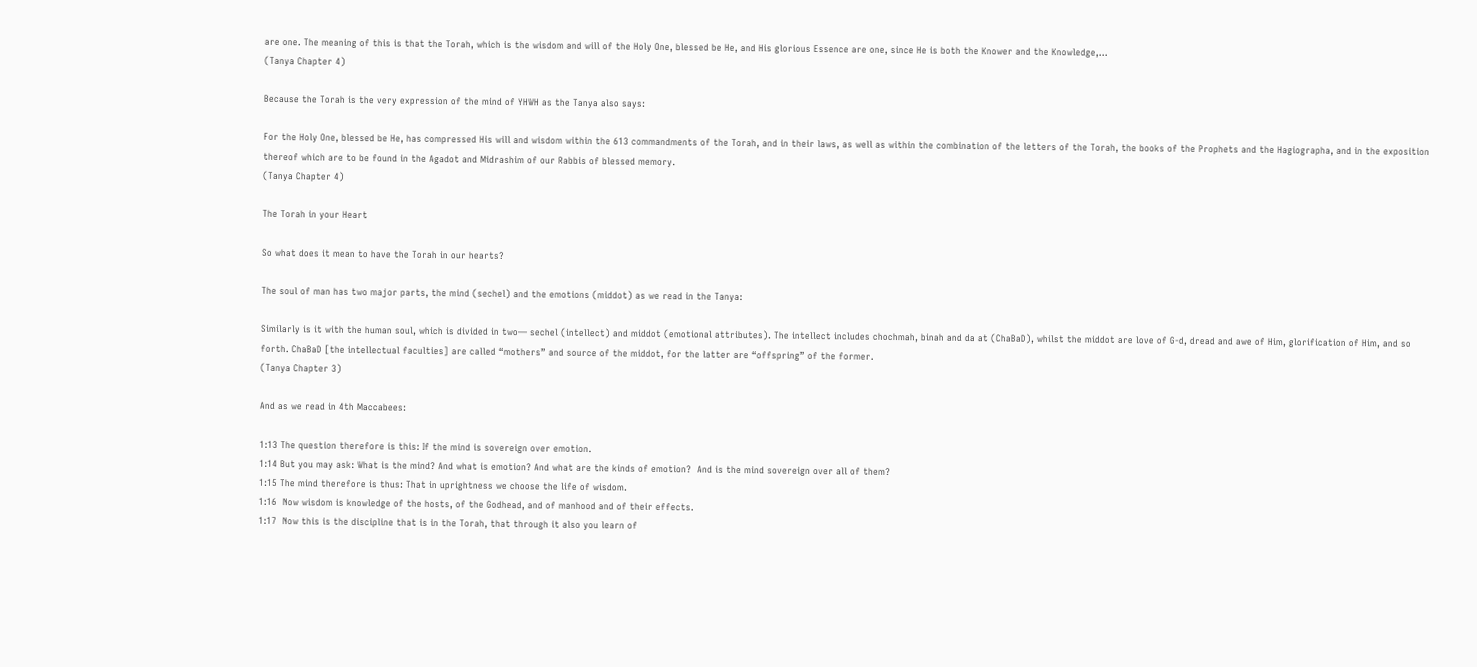are one. The meaning of this is that the Torah, which is the wisdom and will of the Holy One, blessed be He, and His glorious Essence are one, since He is both the Knower and the Knowledge,…
(Tanya Chapter 4)

Because the Torah is the very expression of the mind of YHWH as the Tanya also says:

For the Holy One, blessed be He, has compressed His will and wisdom within the 613 commandments of the Torah, and in their laws, as well as within the combination of the letters of the Torah, the books of the Prophets and the Hagiographa, and in the exposition thereof which are to be found in the Agadot and Midrashim of our Rabbis of blessed memory.
(Tanya Chapter 4)

The Torah in your Heart

So what does it mean to have the Torah in our hearts?

The soul of man has two major parts, the mind (sechel) and the emotions (middot) as we read in the Tanya:

Similarly is it with the human soul, which is divided in two— sechel (intellect) and middot (emotional attributes). The intellect includes chochmah, binah and da at (ChaBaD), whilst the middot are love of G-d, dread and awe of Him, glorification of Him, and so forth. ChaBaD [the intellectual faculties] are called “mothers” and source of the middot, for the latter are “offspring” of the former.
(Tanya Chapter 3)

And as we read in 4th Maccabees:

1:13 The question therefore is this: If the mind is sovereign over emotion.
1:14 But you may ask: What is the mind? And what is emotion? And what are the kinds of emotion?  And is the mind sovereign over all of them?
1:15 The mind therefore is thus: That in uprightness we choose the life of wisdom.
1:16  Now wisdom is knowledge of the hosts, of the Godhead, and of manhood and of their effects.
1:17  Now this is the discipline that is in the Torah, that through it also you learn of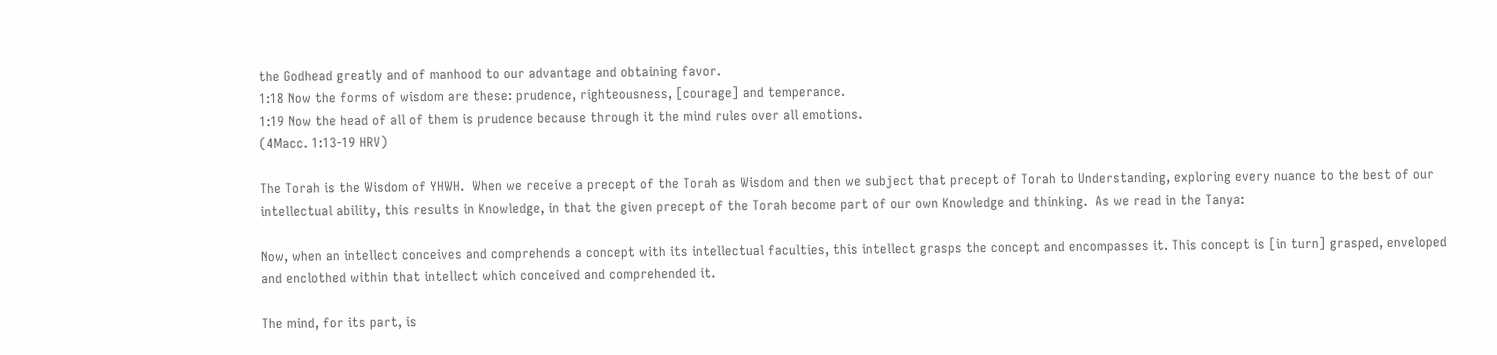the Godhead greatly and of manhood to our advantage and obtaining favor.
1:18 Now the forms of wisdom are these: prudence, righteousness, [courage] and temperance.
1:19 Now the head of all of them is prudence because through it the mind rules over all emotions.
(4Macc. 1:13-19 HRV)

The Torah is the Wisdom of YHWH.  When we receive a precept of the Torah as Wisdom and then we subject that precept of Torah to Understanding, exploring every nuance to the best of our intellectual ability, this results in Knowledge, in that the given precept of the Torah become part of our own Knowledge and thinking.  As we read in the Tanya:

Now, when an intellect conceives and comprehends a concept with its intellectual faculties, this intellect grasps the concept and encompasses it. This concept is [in turn] grasped, enveloped and enclothed within that intellect which conceived and comprehended it.

The mind, for its part, is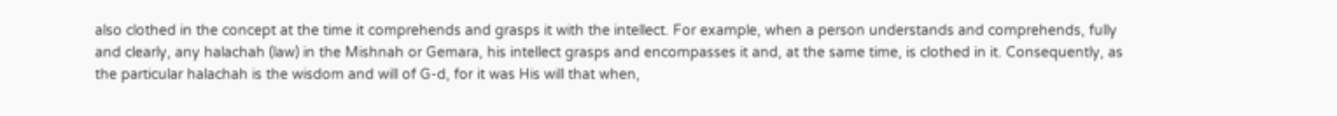also clothed in the concept at the time it comprehends and grasps it with the intellect. For example, when a person understands and comprehends, fully and clearly, any halachah (law) in the Mishnah or Gemara, his intellect grasps and encompasses it and, at the same time, is clothed in it. Consequently, as the particular halachah is the wisdom and will of G-d, for it was His will that when,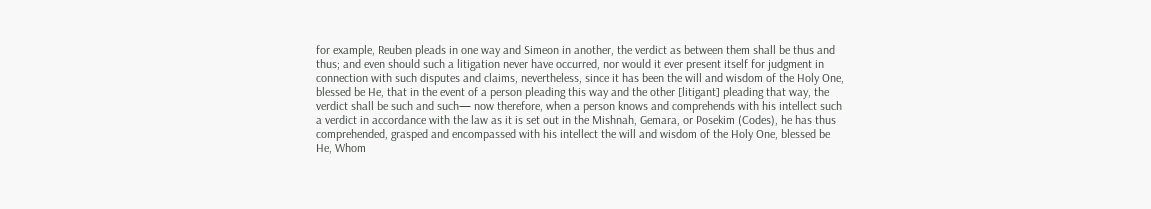for example, Reuben pleads in one way and Simeon in another, the verdict as between them shall be thus and thus; and even should such a litigation never have occurred, nor would it ever present itself for judgment in connection with such disputes and claims, nevertheless, since it has been the will and wisdom of the Holy One, blessed be He, that in the event of a person pleading this way and the other [litigant] pleading that way, the verdict shall be such and such— now therefore, when a person knows and comprehends with his intellect such a verdict in accordance with the law as it is set out in the Mishnah, Gemara, or Posekim (Codes), he has thus comprehended, grasped and encompassed with his intellect the will and wisdom of the Holy One, blessed be He, Whom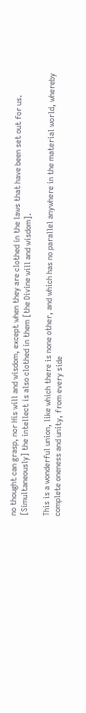no thought can grasp, nor His will and wisdom, except when they are clothed in the laws that have been set out for us. [Simultaneously] the intellect is also clothed in them [the Divine will and wisdom].

This is a wonderful union, like which there is none other, and which has no parallel anywhere in the material world, whereby complete oneness and unity, from every side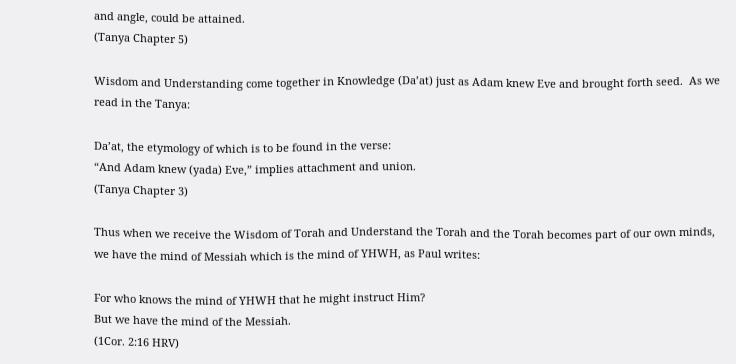and angle, could be attained.
(Tanya Chapter 5)

Wisdom and Understanding come together in Knowledge (Da’at) just as Adam knew Eve and brought forth seed.  As we read in the Tanya:

Da’at, the etymology of which is to be found in the verse:
“And Adam knew (yada) Eve,” implies attachment and union.
(Tanya Chapter 3)

Thus when we receive the Wisdom of Torah and Understand the Torah and the Torah becomes part of our own minds, we have the mind of Messiah which is the mind of YHWH, as Paul writes:

For who knows the mind of YHWH that he might instruct Him?
But we have the mind of the Messiah.
(1Cor. 2:16 HRV)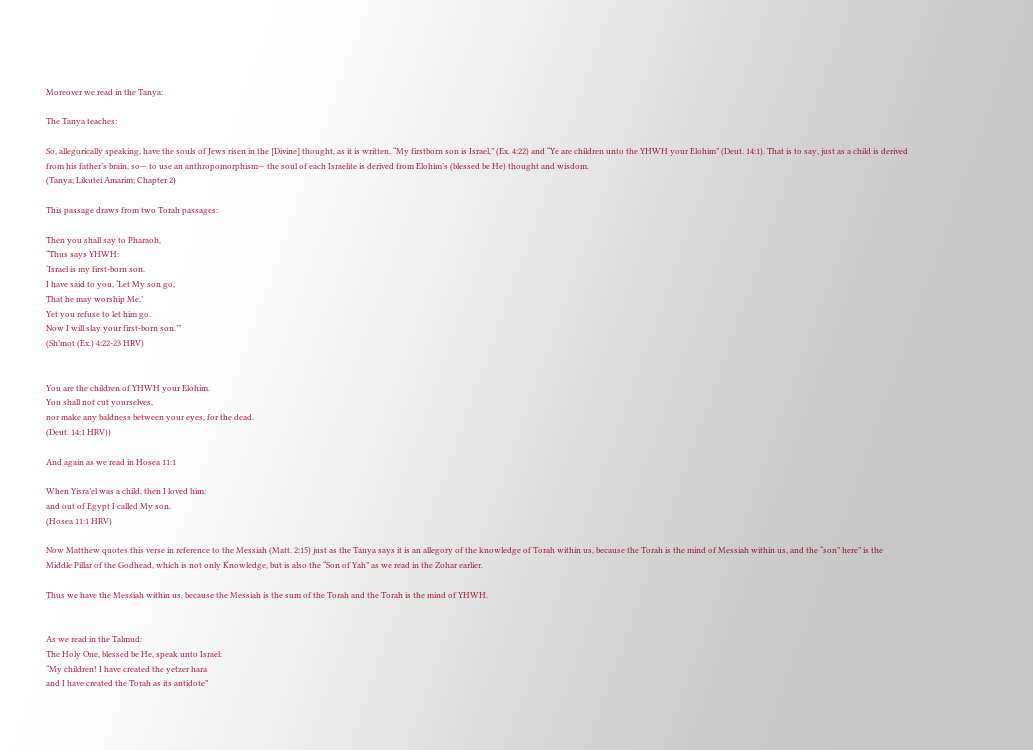Moreover we read in the Tanya:

The Tanya teaches:

So, allegorically speaking, have the souls of Jews risen in the [Divine] thought, as it is written, “My firstborn son is Israel,” (Ex. 4:22) and “Ye are children unto the YHWH your Elohim” (Deut. 14:1). That is to say, just as a child is derived from his father’s brain, so— to use an anthropomorphism— the soul of each Israelite is derived from Elohim’s (blessed be He) thought and wisdom.
(Tanya; Likutei Amarim; Chapter 2)

This passage draws from two Torah passages:

Then you shall say to Pharaoh,
“Thus says YHWH:
‘Israel is my first-born son.
I have said to you, ‘Let My son go,
That he may worship Me,’
Yet you refuse to let him go.
Now I will slay your first-born son.’”
(Sh’mot (Ex.) 4:22-23 HRV)


You are the children of YHWH your Elohim.
You shall not cut yourselves,
nor make any baldness between your eyes, for the dead.
(Deut. 14:1 HRV))

And again as we read in Hosea 11:1

When Yisra’el was a child, then I loved him:
and out of Egypt I called My son.
(Hosea 11:1 HRV)

Now Matthew quotes this verse in reference to the Messiah (Matt. 2:15) just as the Tanya says it is an allegory of the knowledge of Torah within us, because the Torah is the mind of Messiah within us, and the “son” here” is the Middle Pillar of the Godhead, which is not only Knowledge, but is also the “Son of Yah” as we read in the Zohar earlier.

Thus we have the Messiah within us, because the Messiah is the sum of the Torah and the Torah is the mind of YHWH.


As we read in the Talmud:
The Holy One, blessed be He, speak unto Israel:
“My children! I have created the yetzer hara
and I have created the Torah as its antidote”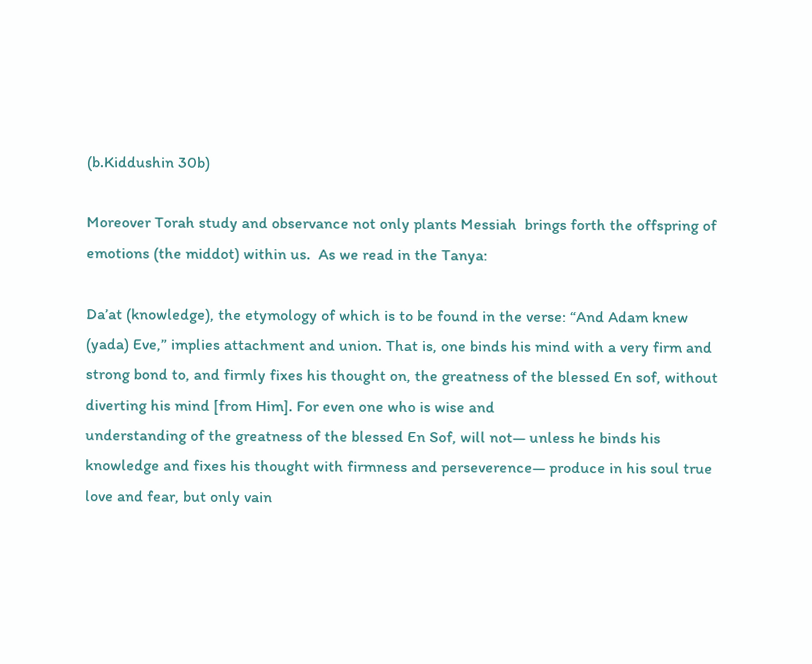(b.Kiddushin 30b)

Moreover Torah study and observance not only plants Messiah  brings forth the offspring of emotions (the middot) within us.  As we read in the Tanya:

Da’at (knowledge), the etymology of which is to be found in the verse: “And Adam knew (yada) Eve,” implies attachment and union. That is, one binds his mind with a very firm and strong bond to, and firmly fixes his thought on, the greatness of the blessed En sof, without diverting his mind [from Him]. For even one who is wise and
understanding of the greatness of the blessed En Sof, will not— unless he binds his knowledge and fixes his thought with firmness and perseverence— produce in his soul true love and fear, but only vain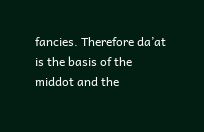fancies. Therefore da’at is the basis of the middot and the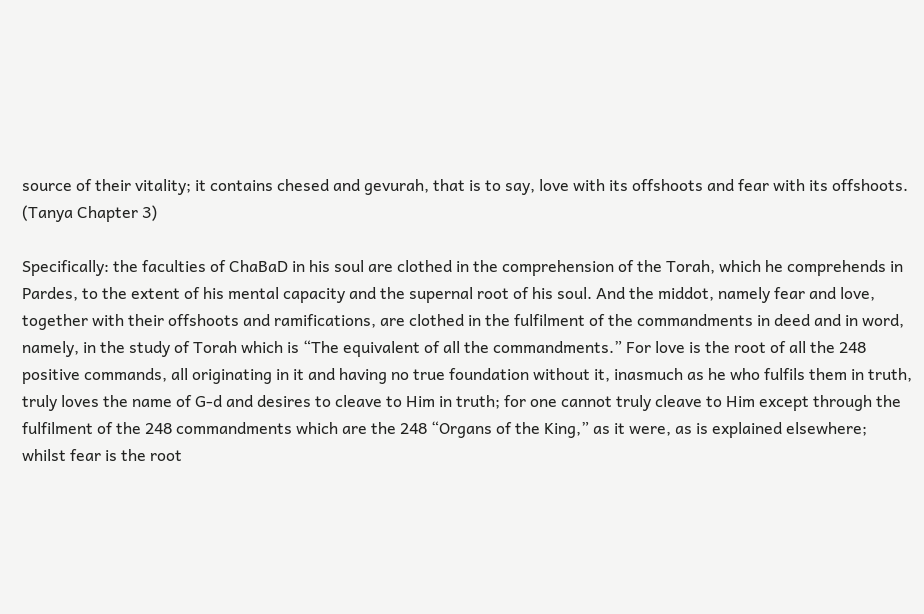source of their vitality; it contains chesed and gevurah, that is to say, love with its offshoots and fear with its offshoots.
(Tanya Chapter 3)

Specifically: the faculties of ChaBaD in his soul are clothed in the comprehension of the Torah, which he comprehends in Pardes, to the extent of his mental capacity and the supernal root of his soul. And the middot, namely fear and love, together with their offshoots and ramifications, are clothed in the fulfilment of the commandments in deed and in word, namely, in the study of Torah which is “The equivalent of all the commandments.” For love is the root of all the 248 positive commands, all originating in it and having no true foundation without it, inasmuch as he who fulfils them in truth, truly loves the name of G-d and desires to cleave to Him in truth; for one cannot truly cleave to Him except through the fulfilment of the 248 commandments which are the 248 “Organs of the King,” as it were, as is explained elsewhere; whilst fear is the root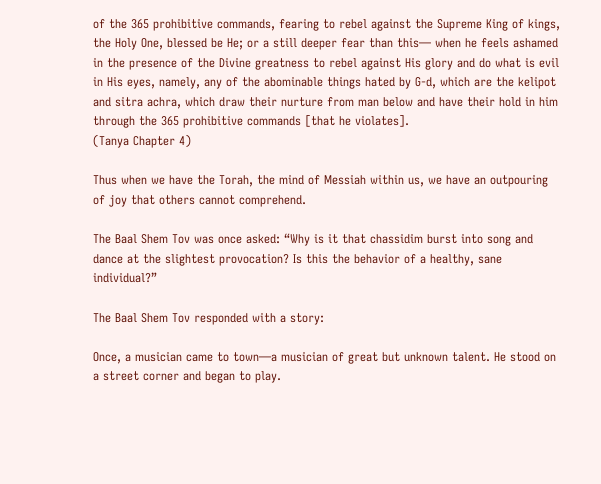of the 365 prohibitive commands, fearing to rebel against the Supreme King of kings, the Holy One, blessed be He; or a still deeper fear than this— when he feels ashamed in the presence of the Divine greatness to rebel against His glory and do what is evil in His eyes, namely, any of the abominable things hated by G-d, which are the kelipot and sitra achra, which draw their nurture from man below and have their hold in him through the 365 prohibitive commands [that he violates].
(Tanya Chapter 4)

Thus when we have the Torah, the mind of Messiah within us, we have an outpouring of joy that others cannot comprehend.

The Baal Shem Tov was once asked: “Why is it that chassidim burst into song and dance at the slightest provocation? Is this the behavior of a healthy, sane individual?”

The Baal Shem Tov responded with a story:

Once, a musician came to town—a musician of great but unknown talent. He stood on a street corner and began to play.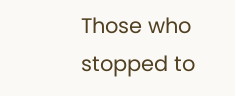Those who stopped to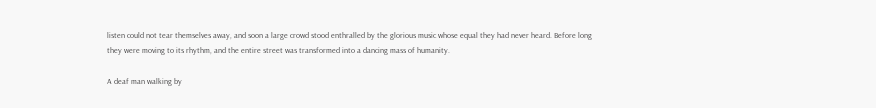listen could not tear themselves away, and soon a large crowd stood enthralled by the glorious music whose equal they had never heard. Before long they were moving to its rhythm, and the entire street was transformed into a dancing mass of humanity.

A deaf man walking by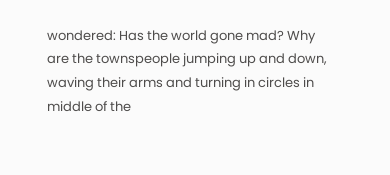wondered: Has the world gone mad? Why are the townspeople jumping up and down, waving their arms and turning in circles in middle of the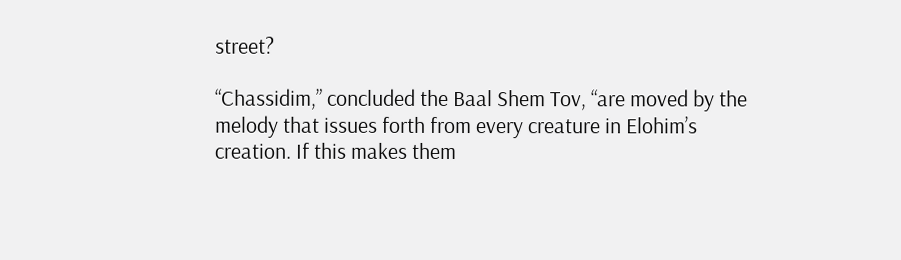street?

“Chassidim,” concluded the Baal Shem Tov, “are moved by the melody that issues forth from every creature in Elohim’s creation. If this makes them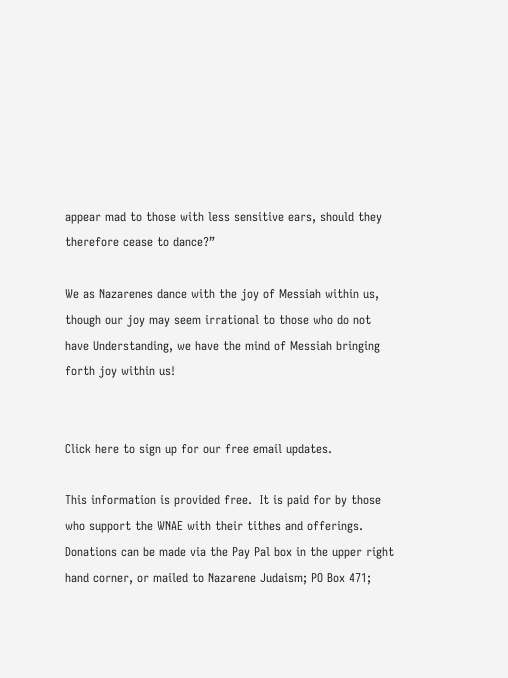appear mad to those with less sensitive ears, should they therefore cease to dance?”

We as Nazarenes dance with the joy of Messiah within us, though our joy may seem irrational to those who do not have Understanding, we have the mind of Messiah bringing forth joy within us!


Click here to sign up for our free email updates.

This information is provided free.  It is paid for by those who support the WNAE with their tithes and offerings. Donations can be made via the Pay Pal box in the upper right hand corner, or mailed to Nazarene Judaism; PO Box 471;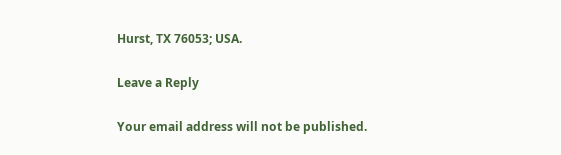Hurst, TX 76053; USA.

Leave a Reply

Your email address will not be published.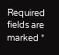Required fields are marked *